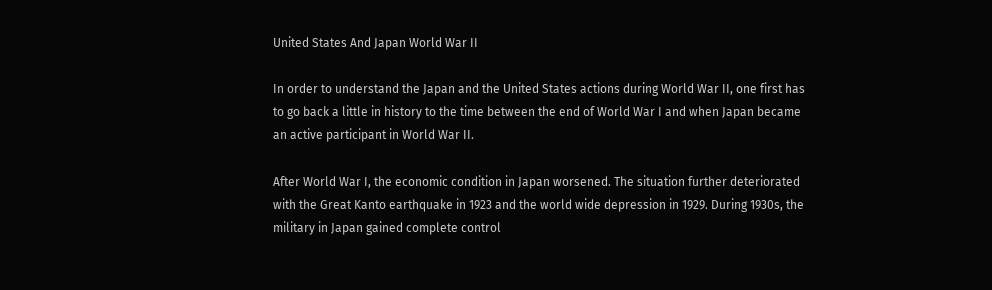United States And Japan World War II

In order to understand the Japan and the United States actions during World War II, one first has to go back a little in history to the time between the end of World War I and when Japan became an active participant in World War II.

After World War I, the economic condition in Japan worsened. The situation further deteriorated with the Great Kanto earthquake in 1923 and the world wide depression in 1929. During 1930s, the military in Japan gained complete control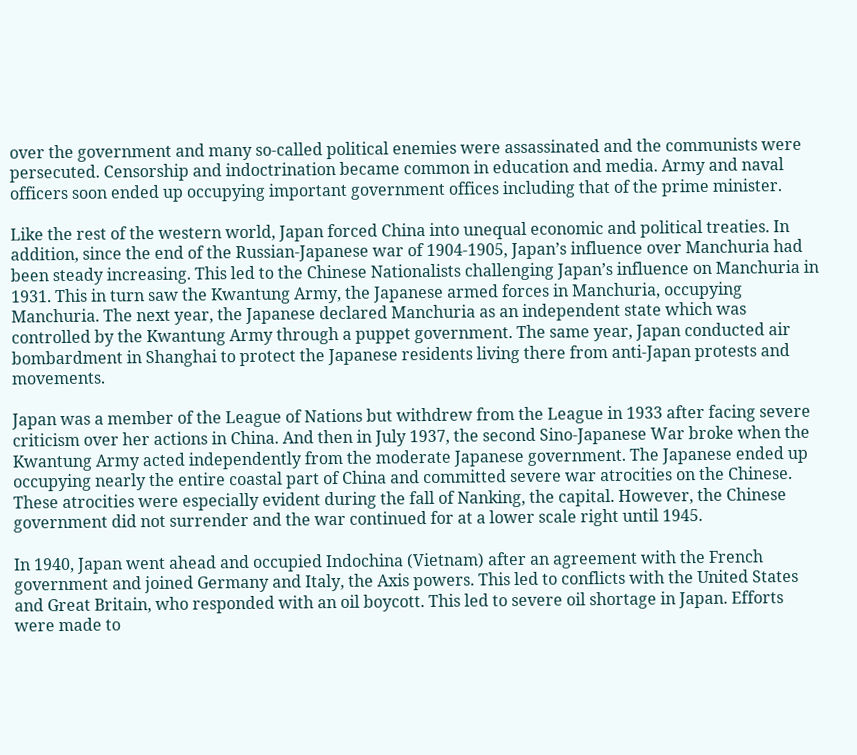over the government and many so-called political enemies were assassinated and the communists were persecuted. Censorship and indoctrination became common in education and media. Army and naval officers soon ended up occupying important government offices including that of the prime minister.

Like the rest of the western world, Japan forced China into unequal economic and political treaties. In addition, since the end of the Russian-Japanese war of 1904-1905, Japan’s influence over Manchuria had been steady increasing. This led to the Chinese Nationalists challenging Japan’s influence on Manchuria in 1931. This in turn saw the Kwantung Army, the Japanese armed forces in Manchuria, occupying Manchuria. The next year, the Japanese declared Manchuria as an independent state which was controlled by the Kwantung Army through a puppet government. The same year, Japan conducted air bombardment in Shanghai to protect the Japanese residents living there from anti-Japan protests and movements.

Japan was a member of the League of Nations but withdrew from the League in 1933 after facing severe criticism over her actions in China. And then in July 1937, the second Sino-Japanese War broke when the Kwantung Army acted independently from the moderate Japanese government. The Japanese ended up occupying nearly the entire coastal part of China and committed severe war atrocities on the Chinese. These atrocities were especially evident during the fall of Nanking, the capital. However, the Chinese government did not surrender and the war continued for at a lower scale right until 1945.

In 1940, Japan went ahead and occupied Indochina (Vietnam) after an agreement with the French government and joined Germany and Italy, the Axis powers. This led to conflicts with the United States and Great Britain, who responded with an oil boycott. This led to severe oil shortage in Japan. Efforts were made to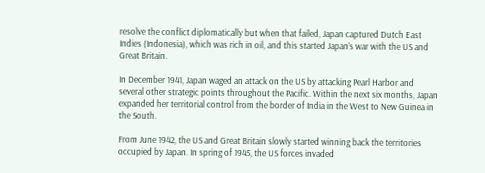resolve the conflict diplomatically but when that failed, Japan captured Dutch East Indies (Indonesia), which was rich in oil, and this started Japan’s war with the US and Great Britain.

In December 1941, Japan waged an attack on the US by attacking Pearl Harbor and several other strategic points throughout the Pacific. Within the next six months, Japan expanded her territorial control from the border of India in the West to New Guinea in the South.

From June 1942, the US and Great Britain slowly started winning back the territories occupied by Japan. In spring of 1945, the US forces invaded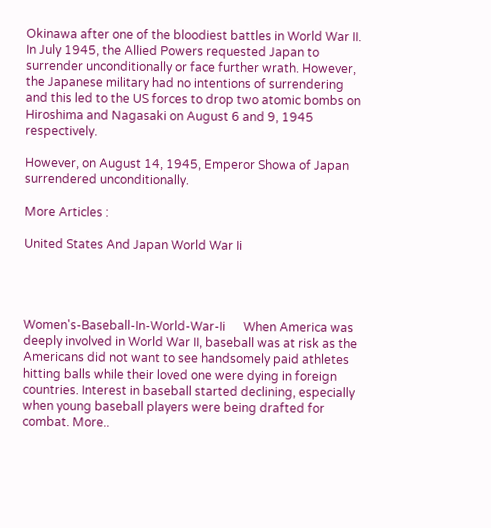Okinawa after one of the bloodiest battles in World War II. In July 1945, the Allied Powers requested Japan to surrender unconditionally or face further wrath. However, the Japanese military had no intentions of surrendering and this led to the US forces to drop two atomic bombs on Hiroshima and Nagasaki on August 6 and 9, 1945 respectively.

However, on August 14, 1945, Emperor Showa of Japan surrendered unconditionally.

More Articles :

United States And Japan World War Ii




Women's-Baseball-In-World-War-Ii      When America was deeply involved in World War II, baseball was at risk as the Americans did not want to see handsomely paid athletes hitting balls while their loved one were dying in foreign countries. Interest in baseball started declining, especially when young baseball players were being drafted for combat. More..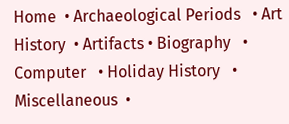Home  • Archaeological Periods   • Art History  • Artifacts • Biography   • Computer   • Holiday History   • Miscellaneous  •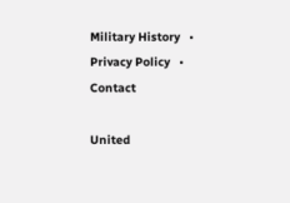Military History   • Privacy Policy   • Contact

United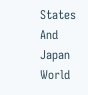States And Japan World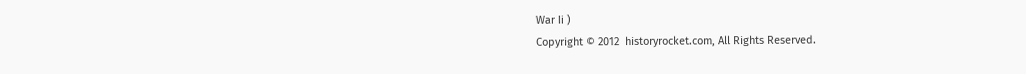War Ii )
Copyright © 2012  historyrocket.com, All Rights Reserved.